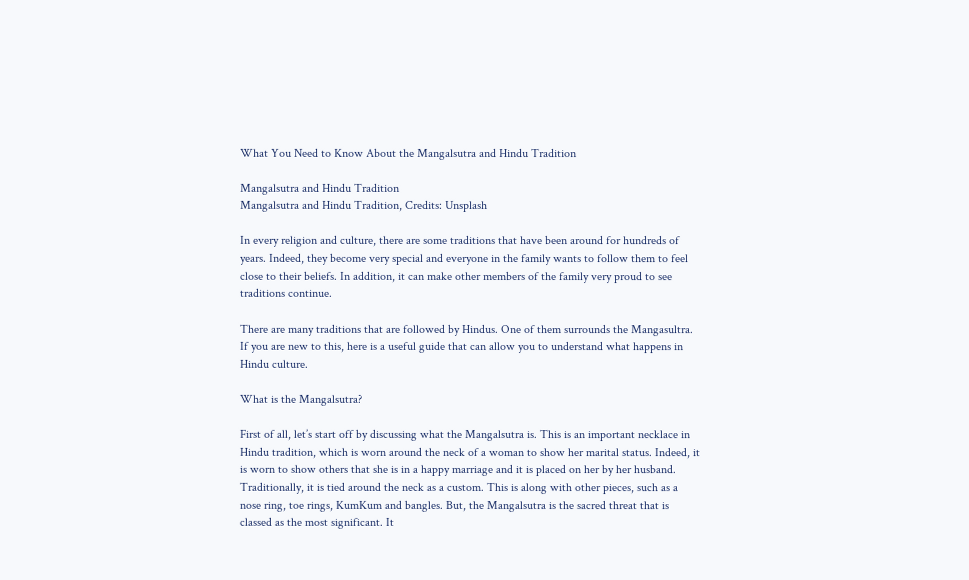What You Need to Know About the Mangalsutra and Hindu Tradition

Mangalsutra and Hindu Tradition
Mangalsutra and Hindu Tradition, Credits: Unsplash

In every religion and culture, there are some traditions that have been around for hundreds of years. Indeed, they become very special and everyone in the family wants to follow them to feel close to their beliefs. In addition, it can make other members of the family very proud to see traditions continue.

There are many traditions that are followed by Hindus. One of them surrounds the Mangasultra. If you are new to this, here is a useful guide that can allow you to understand what happens in Hindu culture.

What is the Mangalsutra?

First of all, let’s start off by discussing what the Mangalsutra is. This is an important necklace in Hindu tradition, which is worn around the neck of a woman to show her marital status. Indeed, it is worn to show others that she is in a happy marriage and it is placed on her by her husband. Traditionally, it is tied around the neck as a custom. This is along with other pieces, such as a nose ring, toe rings, KumKum and bangles. But, the Mangalsutra is the sacred threat that is classed as the most significant. It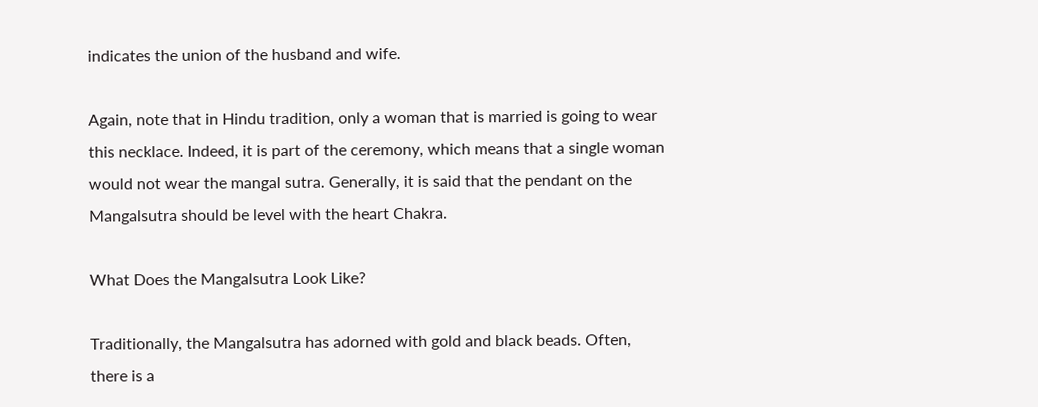indicates the union of the husband and wife.

Again, note that in Hindu tradition, only a woman that is married is going to wear this necklace. Indeed, it is part of the ceremony, which means that a single woman would not wear the mangal sutra. Generally, it is said that the pendant on the Mangalsutra should be level with the heart Chakra.

What Does the Mangalsutra Look Like?

Traditionally, the Mangalsutra has adorned with gold and black beads. Often, there is a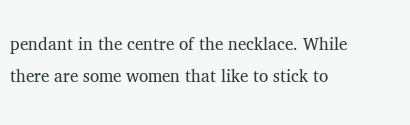pendant in the centre of the necklace. While there are some women that like to stick to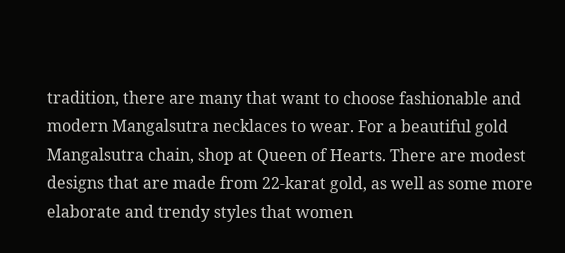tradition, there are many that want to choose fashionable and modern Mangalsutra necklaces to wear. For a beautiful gold Mangalsutra chain, shop at Queen of Hearts. There are modest designs that are made from 22-karat gold, as well as some more elaborate and trendy styles that women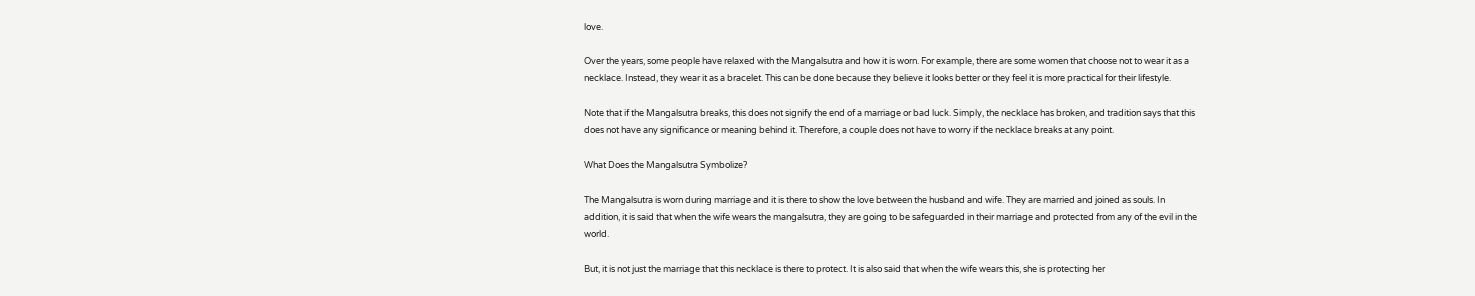love.

Over the years, some people have relaxed with the Mangalsutra and how it is worn. For example, there are some women that choose not to wear it as a necklace. Instead, they wear it as a bracelet. This can be done because they believe it looks better or they feel it is more practical for their lifestyle.

Note that if the Mangalsutra breaks, this does not signify the end of a marriage or bad luck. Simply, the necklace has broken, and tradition says that this does not have any significance or meaning behind it. Therefore, a couple does not have to worry if the necklace breaks at any point.

What Does the Mangalsutra Symbolize?

The Mangalsutra is worn during marriage and it is there to show the love between the husband and wife. They are married and joined as souls. In addition, it is said that when the wife wears the mangalsutra, they are going to be safeguarded in their marriage and protected from any of the evil in the world.

But, it is not just the marriage that this necklace is there to protect. It is also said that when the wife wears this, she is protecting her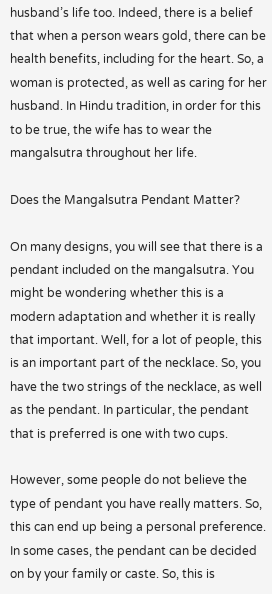husband’s life too. Indeed, there is a belief that when a person wears gold, there can be health benefits, including for the heart. So, a woman is protected, as well as caring for her husband. In Hindu tradition, in order for this to be true, the wife has to wear the mangalsutra throughout her life.

Does the Mangalsutra Pendant Matter?

On many designs, you will see that there is a pendant included on the mangalsutra. You might be wondering whether this is a modern adaptation and whether it is really that important. Well, for a lot of people, this is an important part of the necklace. So, you have the two strings of the necklace, as well as the pendant. In particular, the pendant that is preferred is one with two cups.

However, some people do not believe the type of pendant you have really matters. So, this can end up being a personal preference. In some cases, the pendant can be decided on by your family or caste. So, this is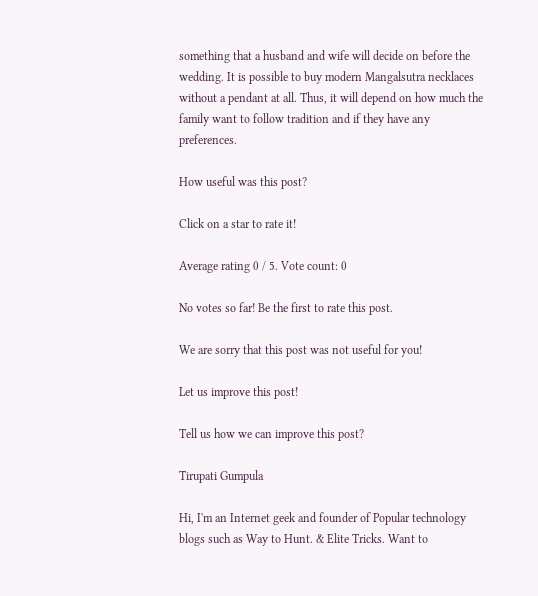something that a husband and wife will decide on before the wedding. It is possible to buy modern Mangalsutra necklaces without a pendant at all. Thus, it will depend on how much the family want to follow tradition and if they have any preferences.

How useful was this post?

Click on a star to rate it!

Average rating 0 / 5. Vote count: 0

No votes so far! Be the first to rate this post.

We are sorry that this post was not useful for you!

Let us improve this post!

Tell us how we can improve this post?

Tirupati Gumpula

Hi, I'm an Internet geek and founder of Popular technology blogs such as Way to Hunt. & Elite Tricks. Want to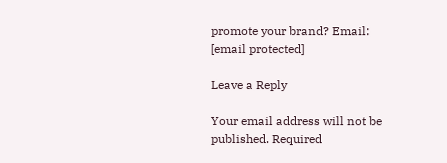promote your brand? Email: [email protected]

Leave a Reply

Your email address will not be published. Required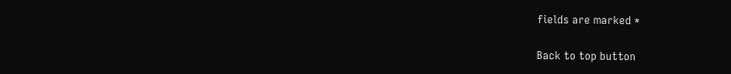fields are marked *

Back to top button